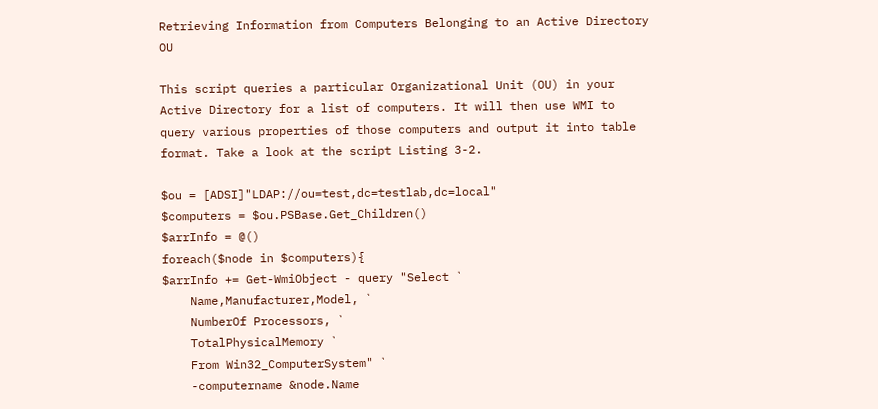Retrieving Information from Computers Belonging to an Active Directory OU

This script queries a particular Organizational Unit (OU) in your Active Directory for a list of computers. It will then use WMI to query various properties of those computers and output it into table format. Take a look at the script Listing 3-2.

$ou = [ADSI]"LDAP://ou=test,dc=testlab,dc=local"
$computers = $ou.PSBase.Get_Children()
$arrInfo = @()
foreach($node in $computers){
$arrInfo += Get-WmiObject - query "Select `
    Name,Manufacturer,Model, `
    NumberOf Processors, `
    TotalPhysicalMemory `
    From Win32_ComputerSystem" `
    -computername &node.Name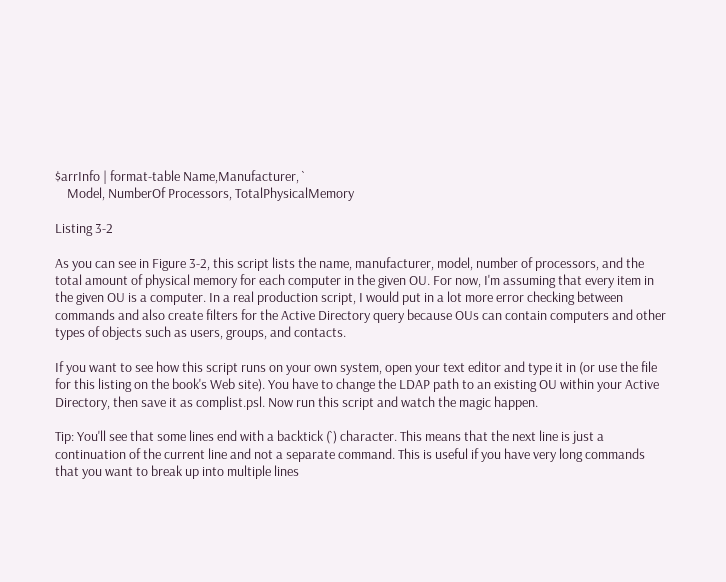$arrInfo | format-table Name,Manufacturer, `
    Model, NumberOf Processors, TotalPhysicalMemory

Listing 3-2

As you can see in Figure 3-2, this script lists the name, manufacturer, model, number of processors, and the total amount of physical memory for each computer in the given OU. For now, I'm assuming that every item in the given OU is a computer. In a real production script, I would put in a lot more error checking between commands and also create filters for the Active Directory query because OUs can contain computers and other types of objects such as users, groups, and contacts.

If you want to see how this script runs on your own system, open your text editor and type it in (or use the file for this listing on the book's Web site). You have to change the LDAP path to an existing OU within your Active Directory, then save it as complist.psl. Now run this script and watch the magic happen.

Tip: You'll see that some lines end with a backtick (`) character. This means that the next line is just a continuation of the current line and not a separate command. This is useful if you have very long commands that you want to break up into multiple lines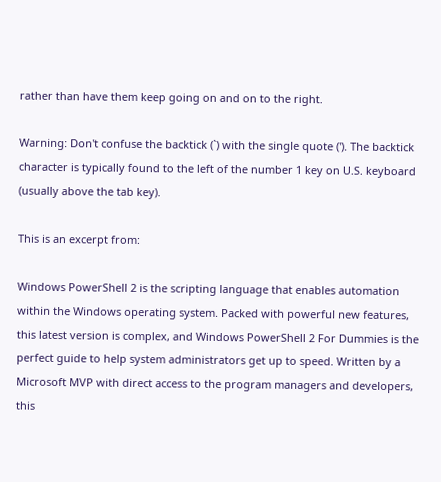rather than have them keep going on and on to the right.

Warning: Don't confuse the backtick (`) with the single quote ('). The backtick character is typically found to the left of the number 1 key on U.S. keyboard (usually above the tab key).

This is an excerpt from:

Windows PowerShell 2 is the scripting language that enables automation within the Windows operating system. Packed with powerful new features, this latest version is complex, and Windows PowerShell 2 For Dummies is the perfect guide to help system administrators get up to speed. Written by a Microsoft MVP with direct access to the program managers and developers, this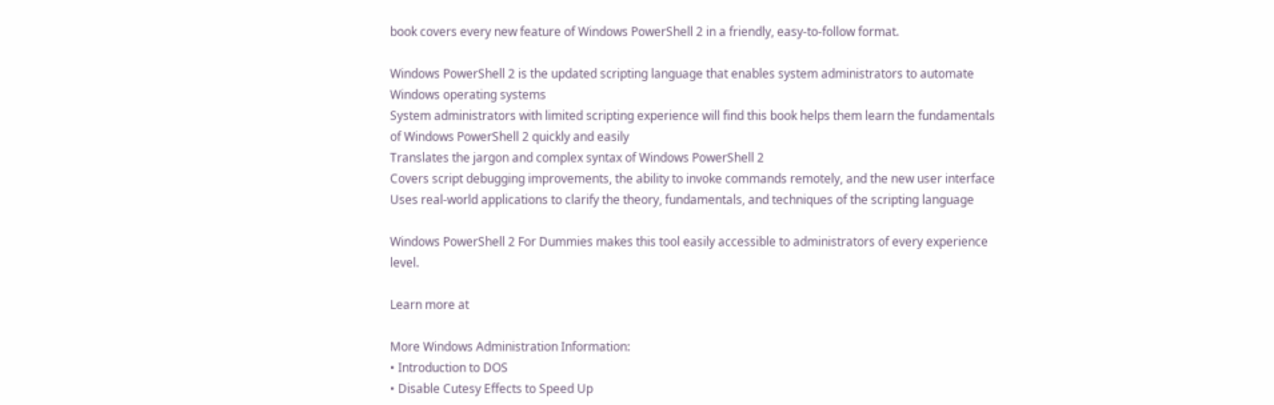book covers every new feature of Windows PowerShell 2 in a friendly, easy-to-follow format.

Windows PowerShell 2 is the updated scripting language that enables system administrators to automate Windows operating systems
System administrators with limited scripting experience will find this book helps them learn the fundamentals of Windows PowerShell 2 quickly and easily
Translates the jargon and complex syntax of Windows PowerShell 2
Covers script debugging improvements, the ability to invoke commands remotely, and the new user interface
Uses real-world applications to clarify the theory, fundamentals, and techniques of the scripting language

Windows PowerShell 2 For Dummies makes this tool easily accessible to administrators of every experience level.

Learn more at

More Windows Administration Information:
• Introduction to DOS
• Disable Cutesy Effects to Speed Up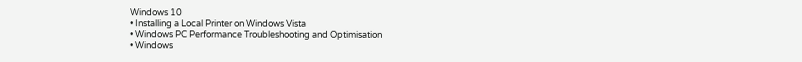Windows 10
• Installing a Local Printer on Windows Vista
• Windows PC Performance Troubleshooting and Optimisation
• Windows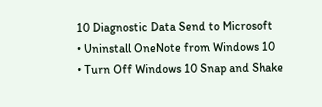10 Diagnostic Data Send to Microsoft
• Uninstall OneNote from Windows 10
• Turn Off Windows 10 Snap and Shake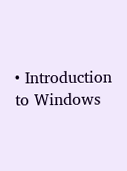• Introduction to Windows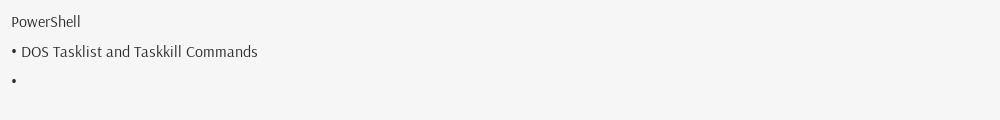PowerShell
• DOS Tasklist and Taskkill Commands
•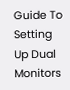Guide To Setting Up Dual Monitors